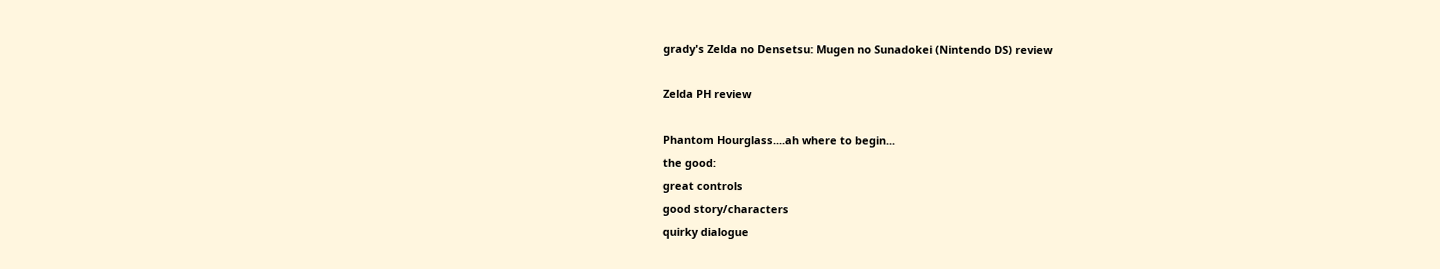grady's Zelda no Densetsu: Mugen no Sunadokei (Nintendo DS) review

Zelda PH review

Phantom Hourglass....ah where to begin...
the good:
great controls
good story/characters
quirky dialogue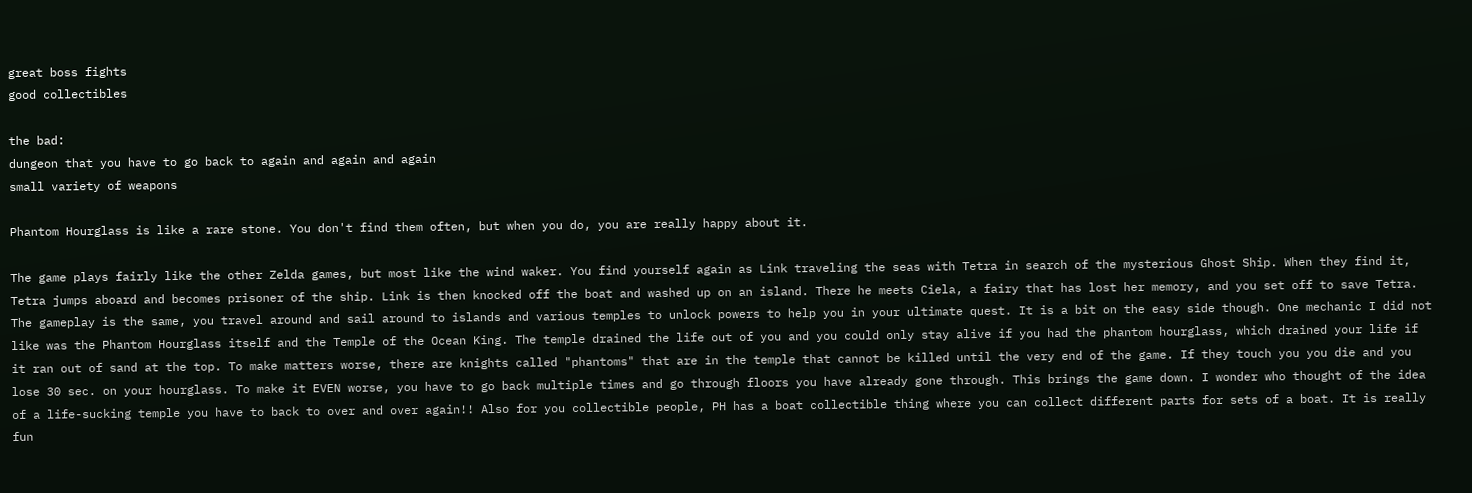great boss fights
good collectibles

the bad:
dungeon that you have to go back to again and again and again
small variety of weapons

Phantom Hourglass is like a rare stone. You don't find them often, but when you do, you are really happy about it.

The game plays fairly like the other Zelda games, but most like the wind waker. You find yourself again as Link traveling the seas with Tetra in search of the mysterious Ghost Ship. When they find it, Tetra jumps aboard and becomes prisoner of the ship. Link is then knocked off the boat and washed up on an island. There he meets Ciela, a fairy that has lost her memory, and you set off to save Tetra. The gameplay is the same, you travel around and sail around to islands and various temples to unlock powers to help you in your ultimate quest. It is a bit on the easy side though. One mechanic I did not like was the Phantom Hourglass itself and the Temple of the Ocean King. The temple drained the life out of you and you could only stay alive if you had the phantom hourglass, which drained your life if it ran out of sand at the top. To make matters worse, there are knights called "phantoms" that are in the temple that cannot be killed until the very end of the game. If they touch you you die and you lose 30 sec. on your hourglass. To make it EVEN worse, you have to go back multiple times and go through floors you have already gone through. This brings the game down. I wonder who thought of the idea of a life-sucking temple you have to back to over and over again!! Also for you collectible people, PH has a boat collectible thing where you can collect different parts for sets of a boat. It is really fun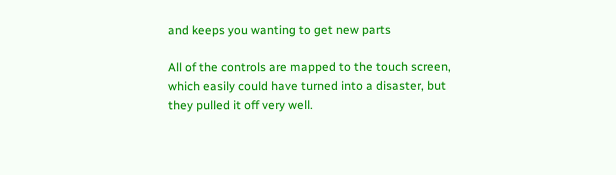and keeps you wanting to get new parts

All of the controls are mapped to the touch screen, which easily could have turned into a disaster, but they pulled it off very well.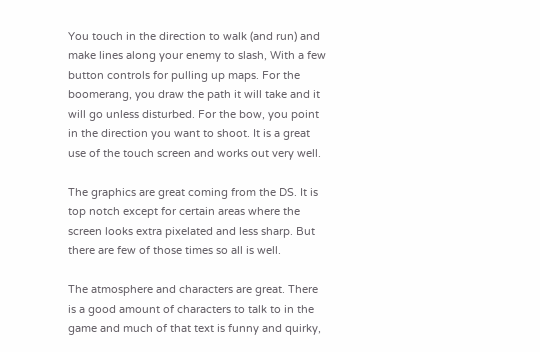You touch in the direction to walk (and run) and make lines along your enemy to slash, With a few button controls for pulling up maps. For the boomerang, you draw the path it will take and it will go unless disturbed. For the bow, you point in the direction you want to shoot. It is a great use of the touch screen and works out very well.

The graphics are great coming from the DS. It is top notch except for certain areas where the screen looks extra pixelated and less sharp. But there are few of those times so all is well.

The atmosphere and characters are great. There is a good amount of characters to talk to in the game and much of that text is funny and quirky,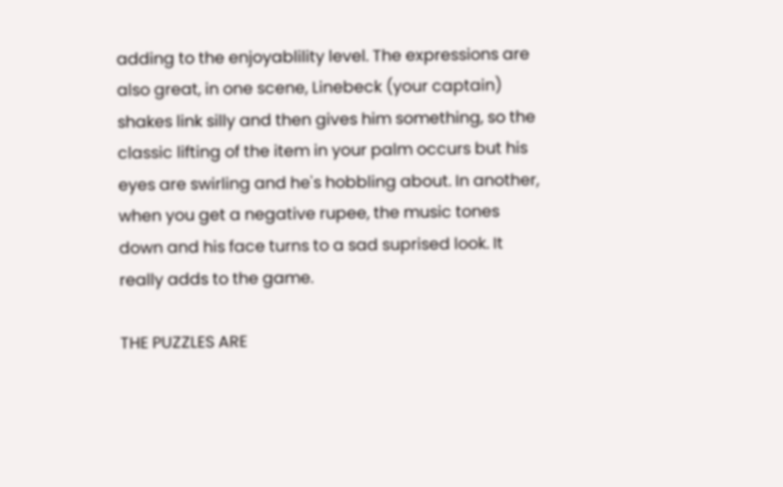adding to the enjoyablility level. The expressions are also great, in one scene, Linebeck (your captain) shakes link silly and then gives him something, so the classic lifting of the item in your palm occurs but his eyes are swirling and he's hobbling about. In another, when you get a negative rupee, the music tones down and his face turns to a sad suprised look. It really adds to the game.

THE PUZZLES ARE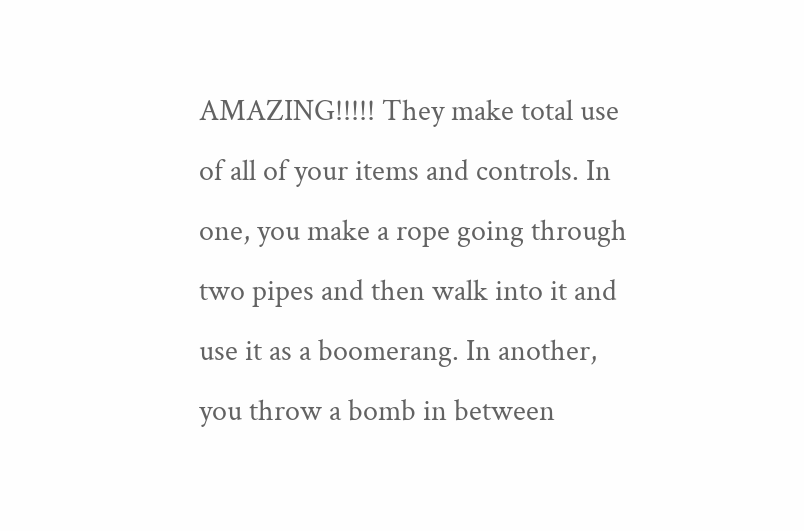AMAZING!!!!! They make total use of all of your items and controls. In one, you make a rope going through two pipes and then walk into it and use it as a boomerang. In another, you throw a bomb in between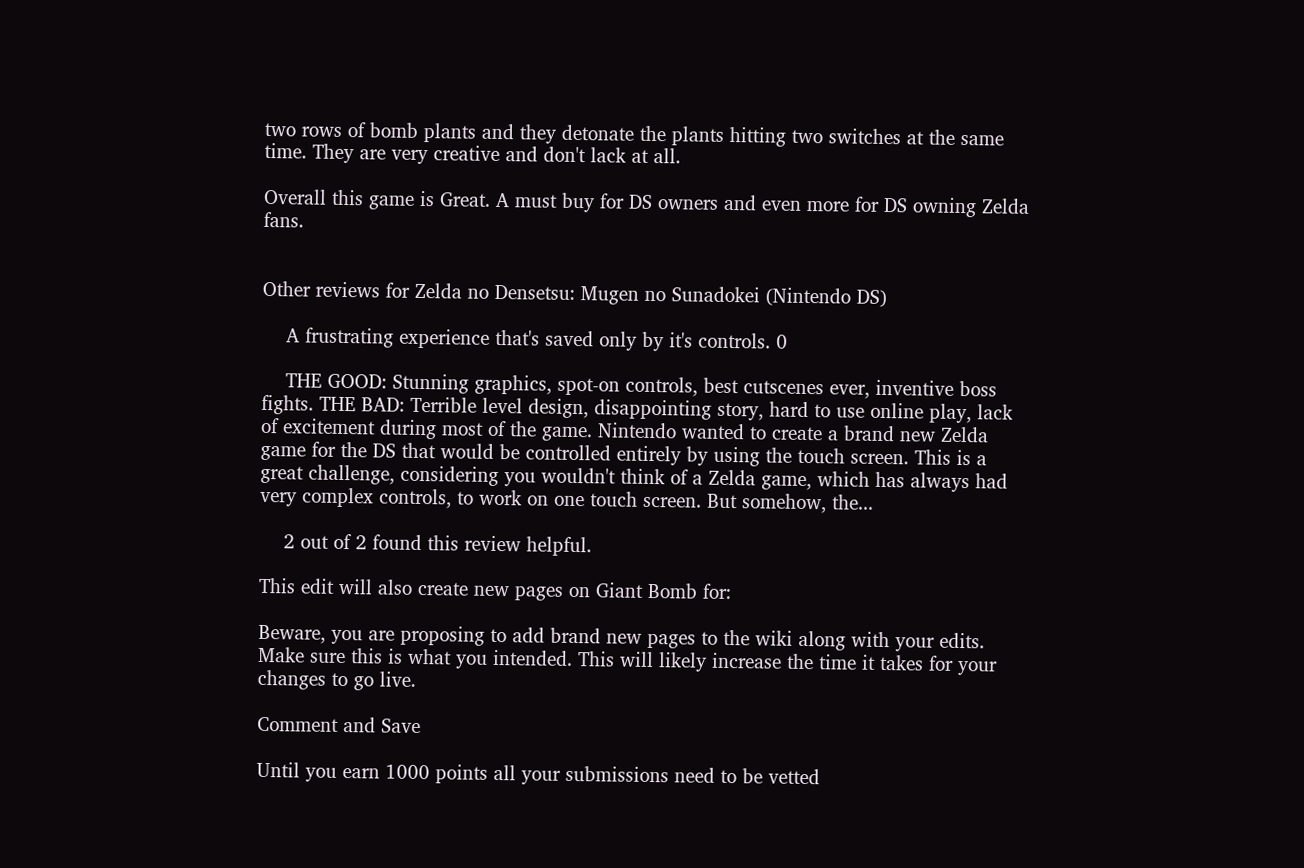two rows of bomb plants and they detonate the plants hitting two switches at the same time. They are very creative and don't lack at all.

Overall this game is Great. A must buy for DS owners and even more for DS owning Zelda fans.


Other reviews for Zelda no Densetsu: Mugen no Sunadokei (Nintendo DS)

    A frustrating experience that's saved only by it's controls. 0

    THE GOOD: Stunning graphics, spot-on controls, best cutscenes ever, inventive boss fights. THE BAD: Terrible level design, disappointing story, hard to use online play, lack of excitement during most of the game. Nintendo wanted to create a brand new Zelda game for the DS that would be controlled entirely by using the touch screen. This is a great challenge, considering you wouldn't think of a Zelda game, which has always had very complex controls, to work on one touch screen. But somehow, the...

    2 out of 2 found this review helpful.

This edit will also create new pages on Giant Bomb for:

Beware, you are proposing to add brand new pages to the wiki along with your edits. Make sure this is what you intended. This will likely increase the time it takes for your changes to go live.

Comment and Save

Until you earn 1000 points all your submissions need to be vetted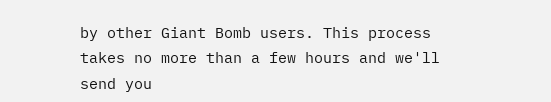by other Giant Bomb users. This process takes no more than a few hours and we'll send you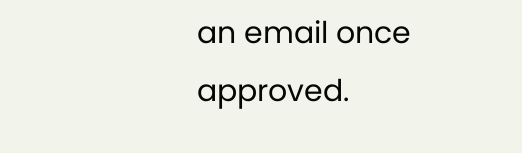an email once approved.